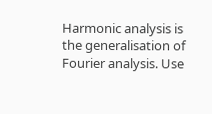Harmonic analysis is the generalisation of Fourier analysis. Use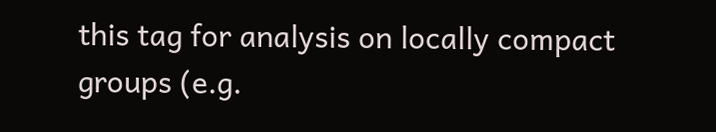this tag for analysis on locally compact groups (e.g.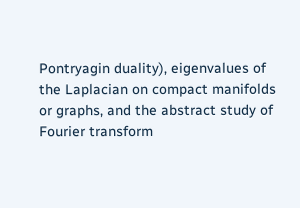Pontryagin duality), eigenvalues of the Laplacian on compact manifolds or graphs, and the abstract study of Fourier transform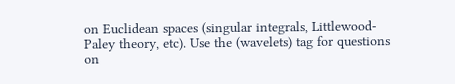on Euclidean spaces (singular integrals, Littlewood-Paley theory, etc). Use the (wavelets) tag for questions on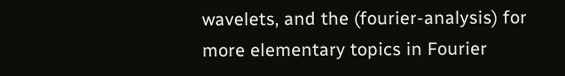wavelets, and the (fourier-analysis) for more elementary topics in Fourier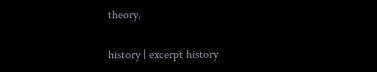theory.

history | excerpt history